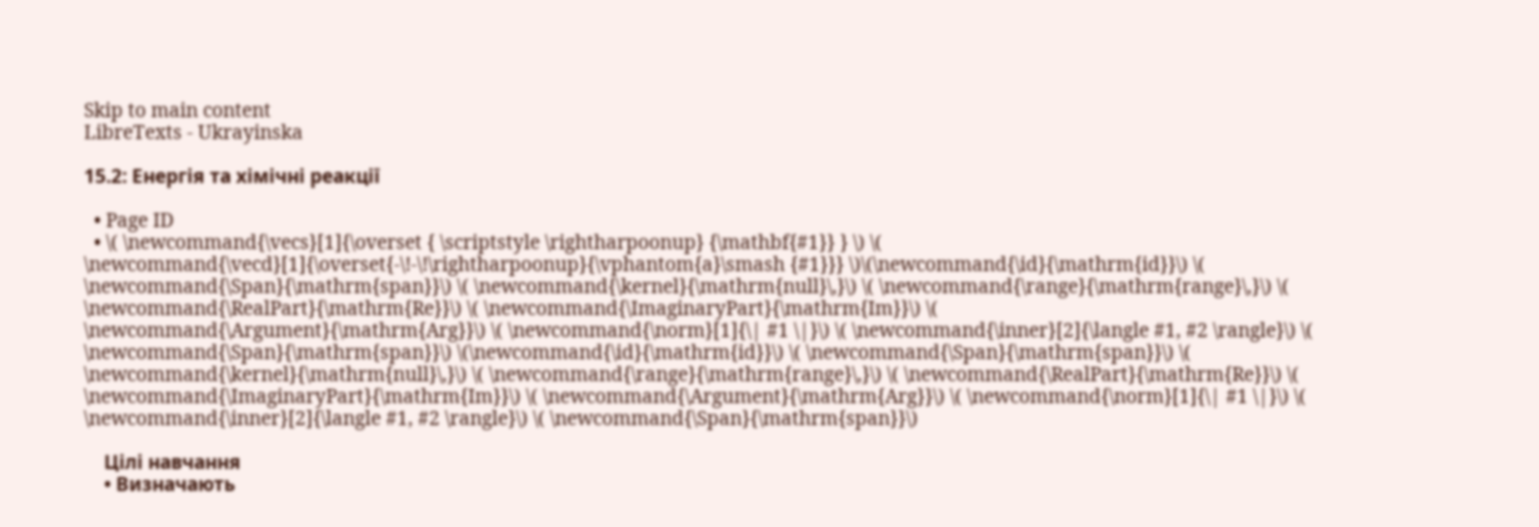Skip to main content
LibreTexts - Ukrayinska

15.2: Енергія та хімічні реакції

  • Page ID
  • \( \newcommand{\vecs}[1]{\overset { \scriptstyle \rightharpoonup} {\mathbf{#1}} } \) \( \newcommand{\vecd}[1]{\overset{-\!-\!\rightharpoonup}{\vphantom{a}\smash {#1}}} \)\(\newcommand{\id}{\mathrm{id}}\) \( \newcommand{\Span}{\mathrm{span}}\) \( \newcommand{\kernel}{\mathrm{null}\,}\) \( \newcommand{\range}{\mathrm{range}\,}\) \( \newcommand{\RealPart}{\mathrm{Re}}\) \( \newcommand{\ImaginaryPart}{\mathrm{Im}}\) \( \newcommand{\Argument}{\mathrm{Arg}}\) \( \newcommand{\norm}[1]{\| #1 \|}\) \( \newcommand{\inner}[2]{\langle #1, #2 \rangle}\) \( \newcommand{\Span}{\mathrm{span}}\) \(\newcommand{\id}{\mathrm{id}}\) \( \newcommand{\Span}{\mathrm{span}}\) \( \newcommand{\kernel}{\mathrm{null}\,}\) \( \newcommand{\range}{\mathrm{range}\,}\) \( \newcommand{\RealPart}{\mathrm{Re}}\) \( \newcommand{\ImaginaryPart}{\mathrm{Im}}\) \( \newcommand{\Argument}{\mathrm{Arg}}\) \( \newcommand{\norm}[1]{\| #1 \|}\) \( \newcommand{\inner}[2]{\langle #1, #2 \rangle}\) \( \newcommand{\Span}{\mathrm{span}}\)

    Цілі навчання
    • Визначають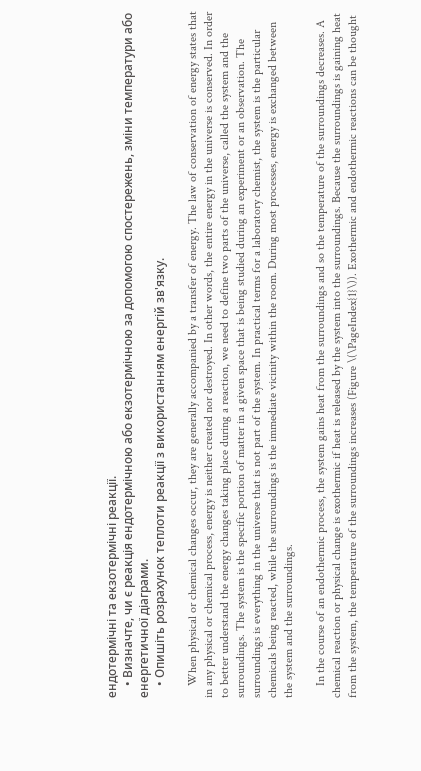ендотермічні та екзотермічні реакції.
    • Визначте, чи є реакція ендотермічною або екзотермічною за допомогою спостережень, зміни температури або енергетичної діаграми.
    • Опишіть розрахунок теплоти реакції з використанням енергій зв'язку.

    When physical or chemical changes occur, they are generally accompanied by a transfer of energy. The law of conservation of energy states that in any physical or chemical process, energy is neither created nor destroyed. In other words, the entire energy in the universe is conserved. In order to better understand the energy changes taking place during a reaction, we need to define two parts of the universe, called the system and the surroundings. The system is the specific portion of matter in a given space that is being studied during an experiment or an observation. The surroundings is everything in the universe that is not part of the system. In practical terms for a laboratory chemist, the system is the particular chemicals being reacted, while the surroundings is the immediate vicinity within the room. During most processes, energy is exchanged between the system and the surroundings.

    In the course of an endothermic process, the system gains heat from the surroundings and so the temperature of the surroundings decreases. A chemical reaction or physical change is exothermic if heat is released by the system into the surroundings. Because the surroundings is gaining heat from the system, the temperature of the surroundings increases (Figure \(\PageIndex{1}\)). Exothermic and endothermic reactions can be thought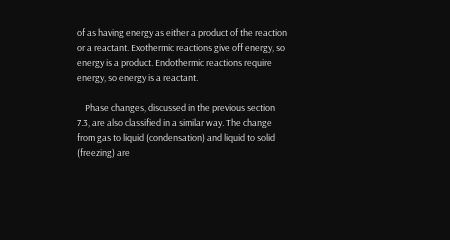of as having energy as either a product of the reaction or a reactant. Exothermic reactions give off energy, so energy is a product. Endothermic reactions require energy, so energy is a reactant.

    Phase changes, discussed in the previous section 7.3, are also classified in a similar way. The change from gas to liquid (condensation) and liquid to solid (freezing) are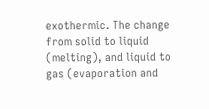exothermic. The change from solid to liquid (melting), and liquid to gas (evaporation and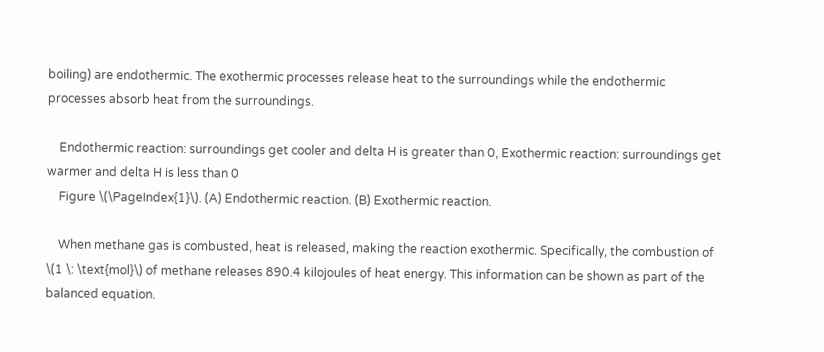boiling) are endothermic. The exothermic processes release heat to the surroundings while the endothermic processes absorb heat from the surroundings.

    Endothermic reaction: surroundings get cooler and delta H is greater than 0, Exothermic reaction: surroundings get warmer and delta H is less than 0
    Figure \(\PageIndex{1}\). (A) Endothermic reaction. (B) Exothermic reaction.

    When methane gas is combusted, heat is released, making the reaction exothermic. Specifically, the combustion of \(1 \: \text{mol}\) of methane releases 890.4 kilojoules of heat energy. This information can be shown as part of the balanced equation.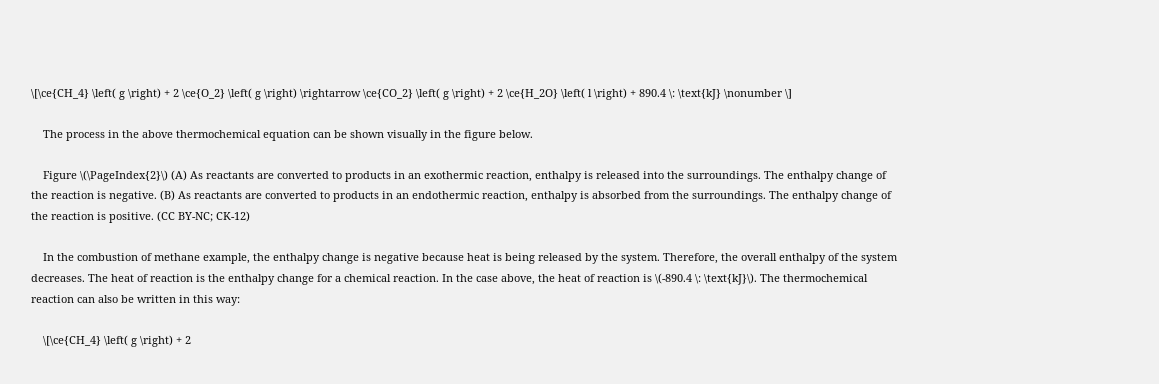\[\ce{CH_4} \left( g \right) + 2 \ce{O_2} \left( g \right) \rightarrow \ce{CO_2} \left( g \right) + 2 \ce{H_2O} \left( l \right) + 890.4 \: \text{kJ} \nonumber \]

    The process in the above thermochemical equation can be shown visually in the figure below.

    Figure \(\PageIndex{2}\) (A) As reactants are converted to products in an exothermic reaction, enthalpy is released into the surroundings. The enthalpy change of the reaction is negative. (B) As reactants are converted to products in an endothermic reaction, enthalpy is absorbed from the surroundings. The enthalpy change of the reaction is positive. (CC BY-NC; CK-12)

    In the combustion of methane example, the enthalpy change is negative because heat is being released by the system. Therefore, the overall enthalpy of the system decreases. The heat of reaction is the enthalpy change for a chemical reaction. In the case above, the heat of reaction is \(-890.4 \: \text{kJ}\). The thermochemical reaction can also be written in this way:

    \[\ce{CH_4} \left( g \right) + 2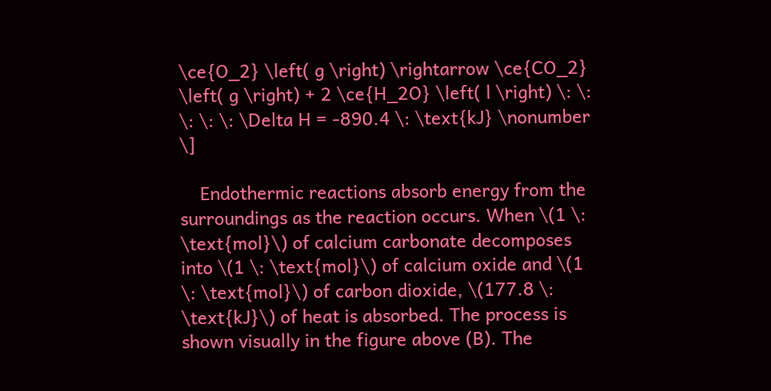\ce{O_2} \left( g \right) \rightarrow \ce{CO_2} \left( g \right) + 2 \ce{H_2O} \left( l \right) \: \: \: \: \: \Delta H = -890.4 \: \text{kJ} \nonumber \]

    Endothermic reactions absorb energy from the surroundings as the reaction occurs. When \(1 \: \text{mol}\) of calcium carbonate decomposes into \(1 \: \text{mol}\) of calcium oxide and \(1 \: \text{mol}\) of carbon dioxide, \(177.8 \: \text{kJ}\) of heat is absorbed. The process is shown visually in the figure above (B). The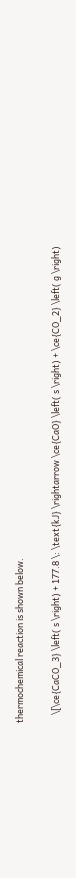thermochemical reaction is shown below.

    \[\ce{CaCO_3} \left( s \right) + 177.8 \: \text{kJ} \rightarrow \ce{CaO} \left( s \right) + \ce{CO_2} \left( g \right)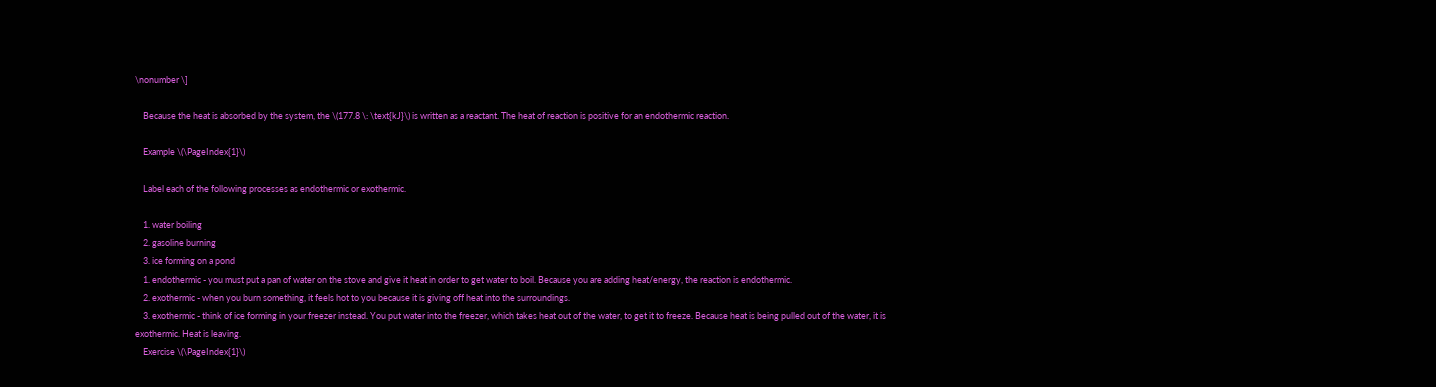\nonumber \]

    Because the heat is absorbed by the system, the \(177.8 \: \text{kJ}\) is written as a reactant. The heat of reaction is positive for an endothermic reaction.

    Example \(\PageIndex{1}\)

    Label each of the following processes as endothermic or exothermic.

    1. water boiling
    2. gasoline burning
    3. ice forming on a pond
    1. endothermic - you must put a pan of water on the stove and give it heat in order to get water to boil. Because you are adding heat/energy, the reaction is endothermic.
    2. exothermic - when you burn something, it feels hot to you because it is giving off heat into the surroundings.
    3. exothermic - think of ice forming in your freezer instead. You put water into the freezer, which takes heat out of the water, to get it to freeze. Because heat is being pulled out of the water, it is exothermic. Heat is leaving.
    Exercise \(\PageIndex{1}\)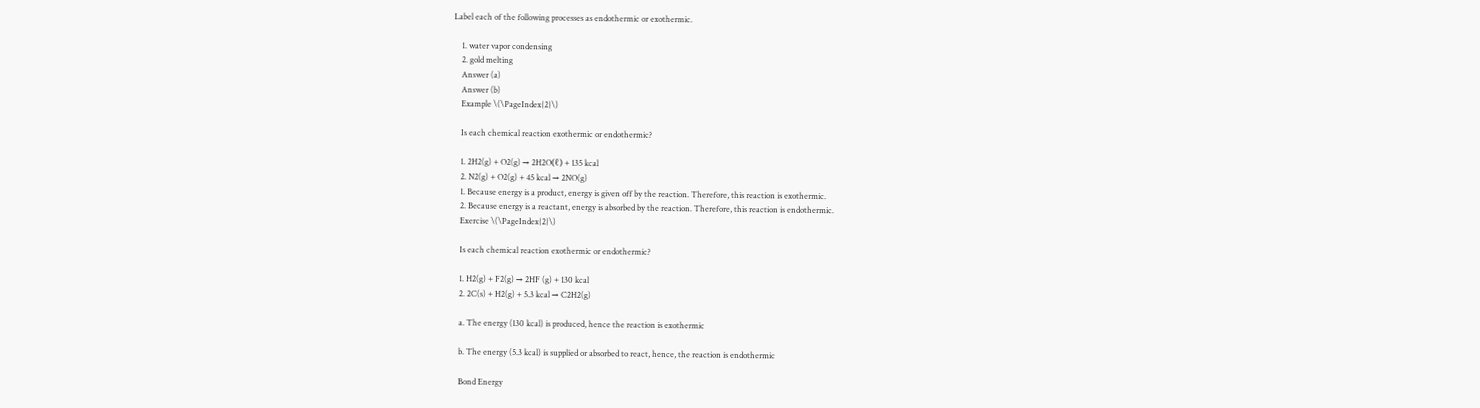Label each of the following processes as endothermic or exothermic.

    1. water vapor condensing
    2. gold melting
    Answer (a)
    Answer (b)
    Example \(\PageIndex{2}\)

    Is each chemical reaction exothermic or endothermic?

    1. 2H2(g) + O2(g) → 2H2O(ℓ) + 135 kcal
    2. N2(g) + O2(g) + 45 kcal → 2NO(g)
    1. Because energy is a product, energy is given off by the reaction. Therefore, this reaction is exothermic.
    2. Because energy is a reactant, energy is absorbed by the reaction. Therefore, this reaction is endothermic.
    Exercise \(\PageIndex{2}\)

    Is each chemical reaction exothermic or endothermic?

    1. H2(g) + F2(g) → 2HF (g) + 130 kcal
    2. 2C(s) + H2(g) + 5.3 kcal → C2H2(g)

    a. The energy (130 kcal) is produced, hence the reaction is exothermic

    b. The energy (5.3 kcal) is supplied or absorbed to react, hence, the reaction is endothermic

    Bond Energy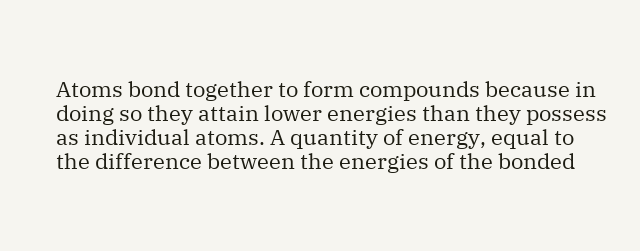Atoms bond together to form compounds because in doing so they attain lower energies than they possess as individual atoms. A quantity of energy, equal to the difference between the energies of the bonded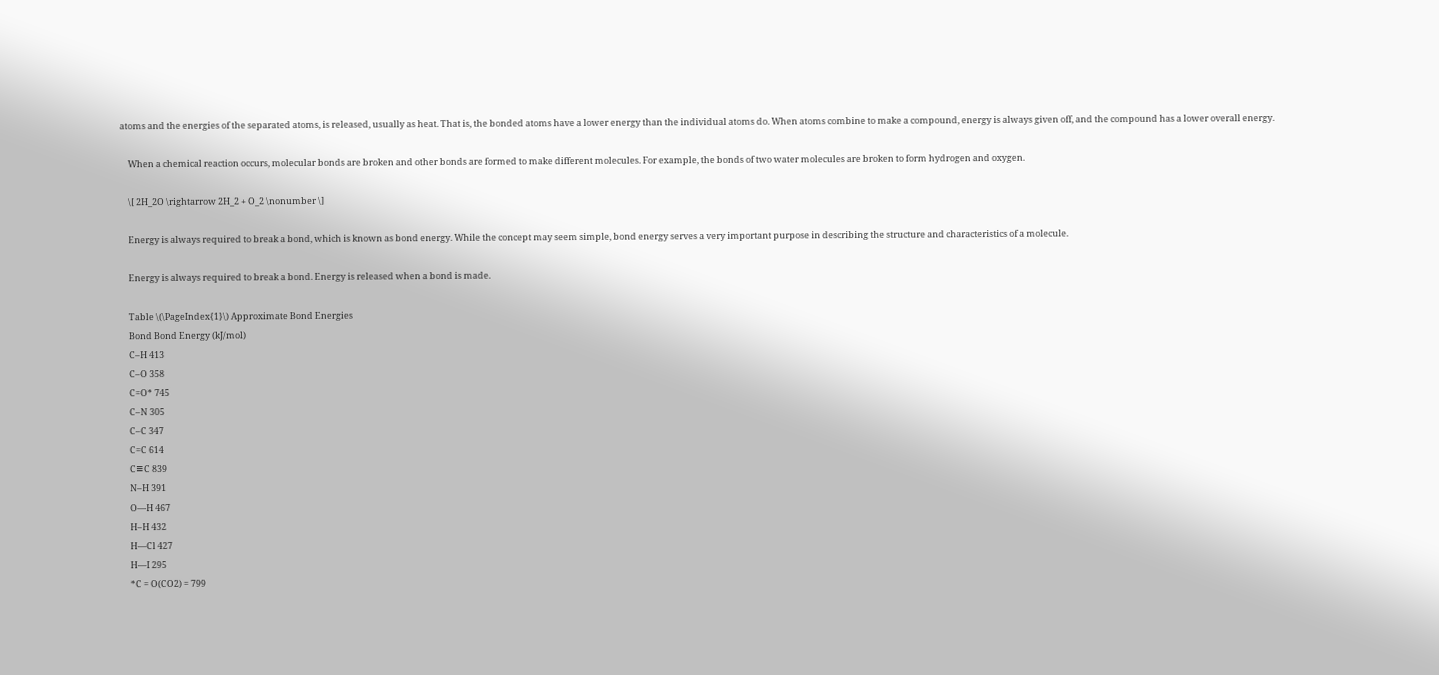atoms and the energies of the separated atoms, is released, usually as heat. That is, the bonded atoms have a lower energy than the individual atoms do. When atoms combine to make a compound, energy is always given off, and the compound has a lower overall energy.

    When a chemical reaction occurs, molecular bonds are broken and other bonds are formed to make different molecules. For example, the bonds of two water molecules are broken to form hydrogen and oxygen.

    \[ 2H_2O \rightarrow 2H_2 + O_2 \nonumber \]

    Energy is always required to break a bond, which is known as bond energy. While the concept may seem simple, bond energy serves a very important purpose in describing the structure and characteristics of a molecule.

    Energy is always required to break a bond. Energy is released when a bond is made.

    Table \(\PageIndex{1}\) Approximate Bond Energies
    Bond Bond Energy (kJ/mol)
    C–H 413
    C–O 358
    C=O* 745
    C–N 305
    C–C 347
    C=C 614
    C≡C 839
    N–H 391
    O—H 467
    H–H 432
    H—Cl 427
    H—I 295
    *C = O(CO2) = 799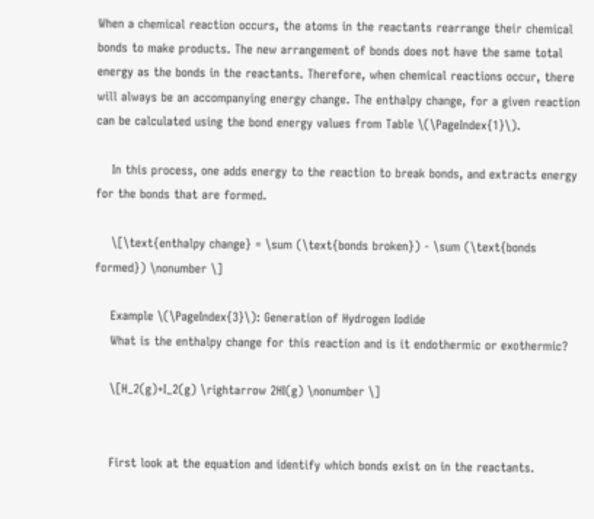When a chemical reaction occurs, the atoms in the reactants rearrange their chemical bonds to make products. The new arrangement of bonds does not have the same total energy as the bonds in the reactants. Therefore, when chemical reactions occur, there will always be an accompanying energy change. The enthalpy change, for a given reaction can be calculated using the bond energy values from Table \(\PageIndex{1}\).

    In this process, one adds energy to the reaction to break bonds, and extracts energy for the bonds that are formed.

    \[\text{enthalpy change} = \sum (\text{bonds broken}) - \sum (\text{bonds formed}) \nonumber \]

    Example \(\PageIndex{3}\): Generation of Hydrogen Iodide
    What is the enthalpy change for this reaction and is it endothermic or exothermic?

    \[H_2(g)+I_2(g) \rightarrow 2HI(g) \nonumber \]


    First look at the equation and identify which bonds exist on in the reactants.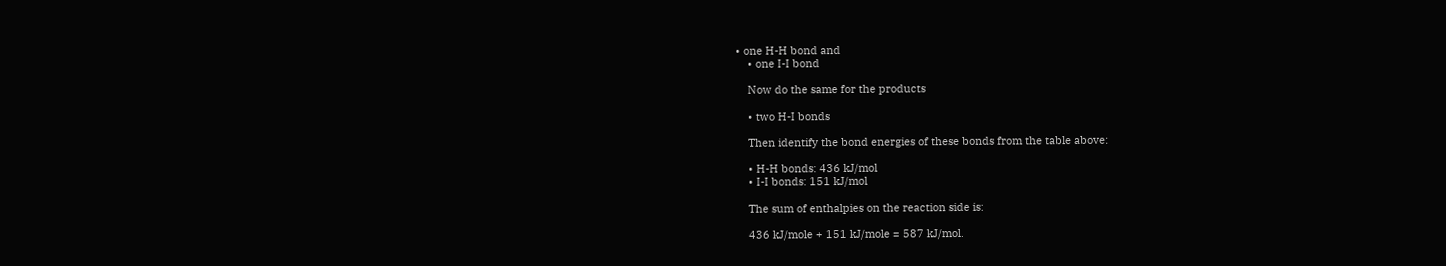• one H-H bond and
    • one I-I bond

    Now do the same for the products

    • two H-I bonds

    Then identify the bond energies of these bonds from the table above:

    • H-H bonds: 436 kJ/mol
    • I-I bonds: 151 kJ/mol

    The sum of enthalpies on the reaction side is:

    436 kJ/mole + 151 kJ/mole = 587 kJ/mol.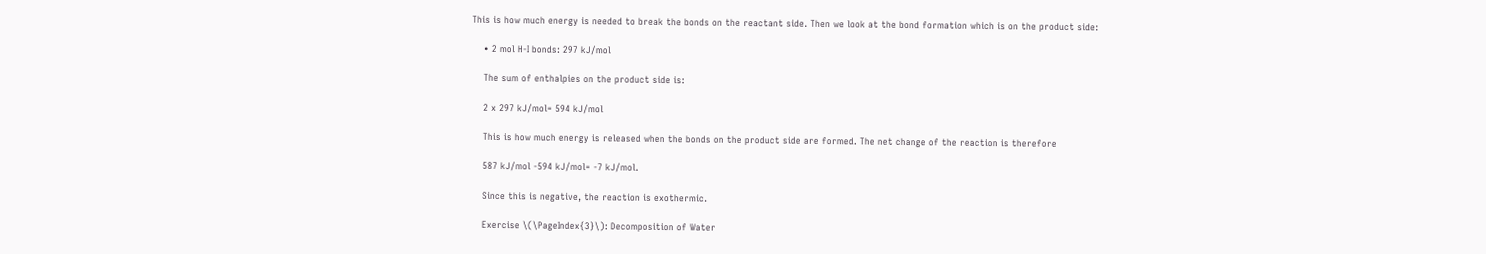This is how much energy is needed to break the bonds on the reactant side. Then we look at the bond formation which is on the product side:

    • 2 mol H-I bonds: 297 kJ/mol

    The sum of enthalpies on the product side is:

    2 x 297 kJ/mol= 594 kJ/mol

    This is how much energy is released when the bonds on the product side are formed. The net change of the reaction is therefore

    587 kJ/mol -594 kJ/mol= -7 kJ/mol.

    Since this is negative, the reaction is exothermic.

    Exercise \(\PageIndex{3}\): Decomposition of Water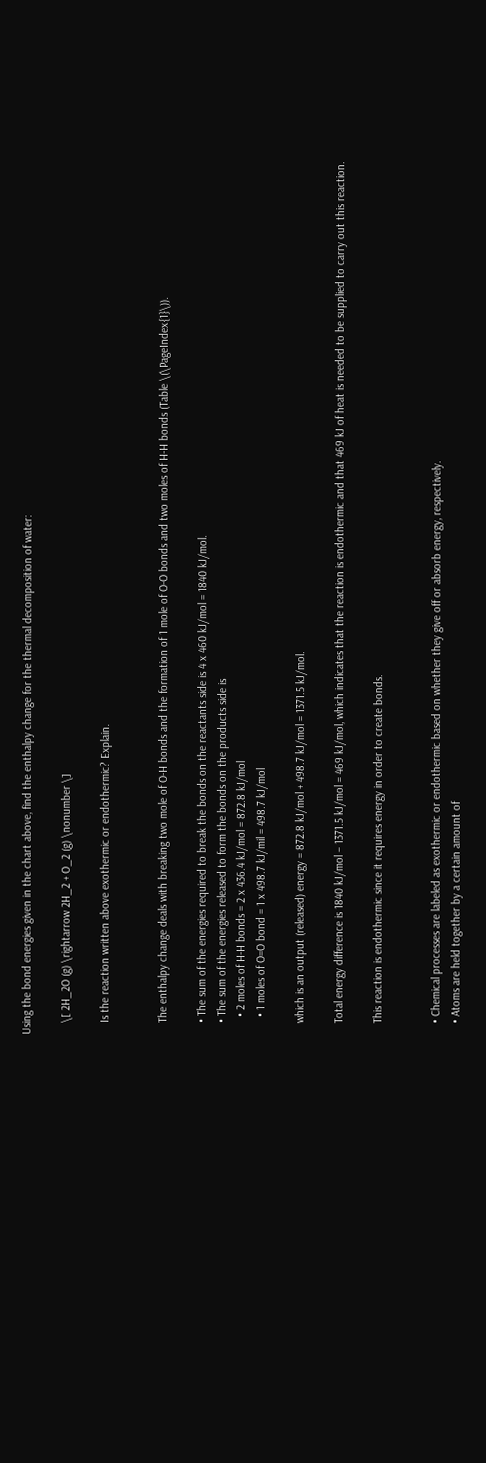Using the bond energies given in the chart above, find the enthalpy change for the thermal decomposition of water:

    \[ 2H_2O (g) \rightarrow 2H_2 + O_2 (g) \nonumber \]

    Is the reaction written above exothermic or endothermic? Explain.


    The enthalpy change deals with breaking two mole of O-H bonds and the formation of 1 mole of O-O bonds and two moles of H-H bonds (Table \(\PageIndex{1}\)).

    • The sum of the energies required to break the bonds on the reactants side is 4 x 460 kJ/mol = 1840 kJ/mol.
    • The sum of the energies released to form the bonds on the products side is
      • 2 moles of H-H bonds = 2 x 436.4 kJ/mol = 872.8 kJ/mol
      • 1 moles of O=O bond = 1 x 498.7 kJ/mil = 498.7 kJ/mol

    which is an output (released) energy = 872.8 kJ/mol + 498.7 kJ/mol = 1371.5 kJ/mol.

    Total energy difference is 1840 kJ/mol – 1371.5 kJ/mol = 469 kJ/mol, which indicates that the reaction is endothermic and that 469 kJ of heat is needed to be supplied to carry out this reaction.

    This reaction is endothermic since it requires energy in order to create bonds.


    • Chemical processes are labeled as exothermic or endothermic based on whether they give off or absorb energy, respectively.
    • Atoms are held together by a certain amount of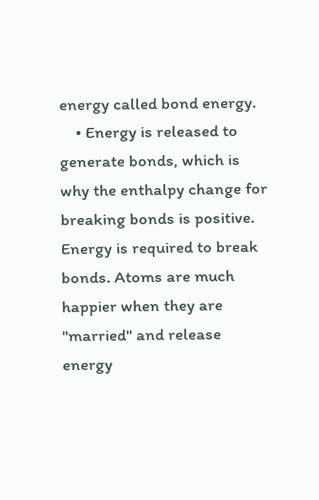energy called bond energy.
    • Energy is released to generate bonds, which is why the enthalpy change for breaking bonds is positive. Energy is required to break bonds. Atoms are much happier when they are "married" and release energy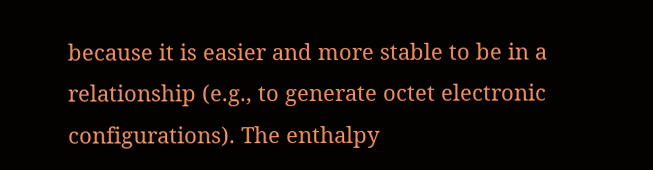because it is easier and more stable to be in a relationship (e.g., to generate octet electronic configurations). The enthalpy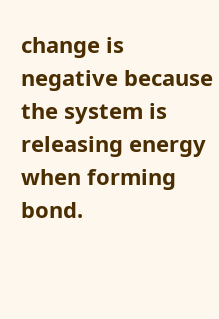change is negative because the system is releasing energy when forming bond.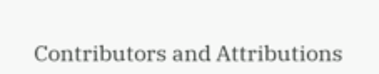Contributors and Attributions